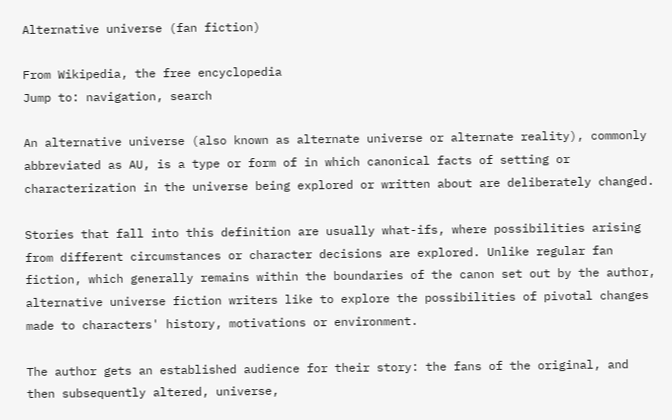Alternative universe (fan fiction)

From Wikipedia, the free encyclopedia
Jump to: navigation, search

An alternative universe (also known as alternate universe or alternate reality), commonly abbreviated as AU, is a type or form of in which canonical facts of setting or characterization in the universe being explored or written about are deliberately changed.

Stories that fall into this definition are usually what-ifs, where possibilities arising from different circumstances or character decisions are explored. Unlike regular fan fiction, which generally remains within the boundaries of the canon set out by the author, alternative universe fiction writers like to explore the possibilities of pivotal changes made to characters' history, motivations or environment.

The author gets an established audience for their story: the fans of the original, and then subsequently altered, universe,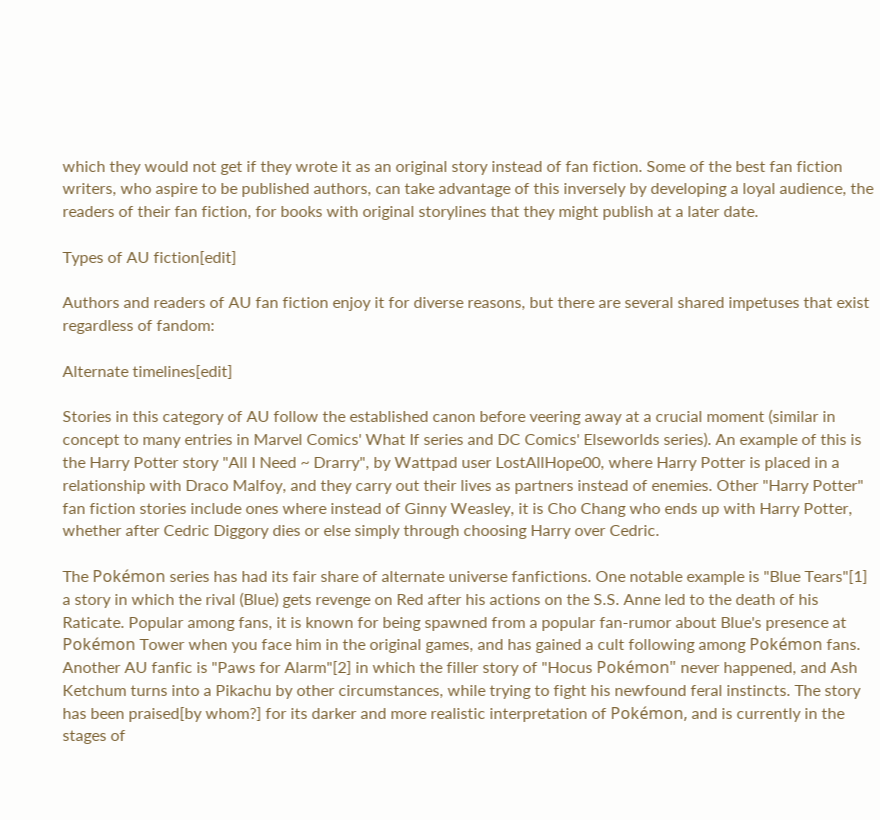which they would not get if they wrote it as an original story instead of fan fiction. Some of the best fan fiction writers, who aspire to be published authors, can take advantage of this inversely by developing a loyal audience, the readers of their fan fiction, for books with original storylines that they might publish at a later date.

Types of AU fiction[edit]

Authors and readers of AU fan fiction enjoy it for diverse reasons, but there are several shared impetuses that exist regardless of fandom:

Alternate timelines[edit]

Stories in this category of AU follow the established canon before veering away at a crucial moment (similar in concept to many entries in Marvel Comics' What If series and DC Comics' Elseworlds series). An example of this is the Harry Potter story "All I Need ~ Drarry", by Wattpad user LostAllHope00, where Harry Potter is placed in a relationship with Draco Malfoy, and they carry out their lives as partners instead of enemies. Other "Harry Potter" fan fiction stories include ones where instead of Ginny Weasley, it is Cho Chang who ends up with Harry Potter, whether after Cedric Diggory dies or else simply through choosing Harry over Cedric.

The Pokémon series has had its fair share of alternate universe fanfictions. One notable example is "Blue Tears"[1] a story in which the rival (Blue) gets revenge on Red after his actions on the S.S. Anne led to the death of his Raticate. Popular among fans, it is known for being spawned from a popular fan-rumor about Blue's presence at Pokémon Tower when you face him in the original games, and has gained a cult following among Pokémon fans. Another AU fanfic is "Paws for Alarm"[2] in which the filler story of "Hocus Pokémon" never happened, and Ash Ketchum turns into a Pikachu by other circumstances, while trying to fight his newfound feral instincts. The story has been praised[by whom?] for its darker and more realistic interpretation of Pokémon, and is currently in the stages of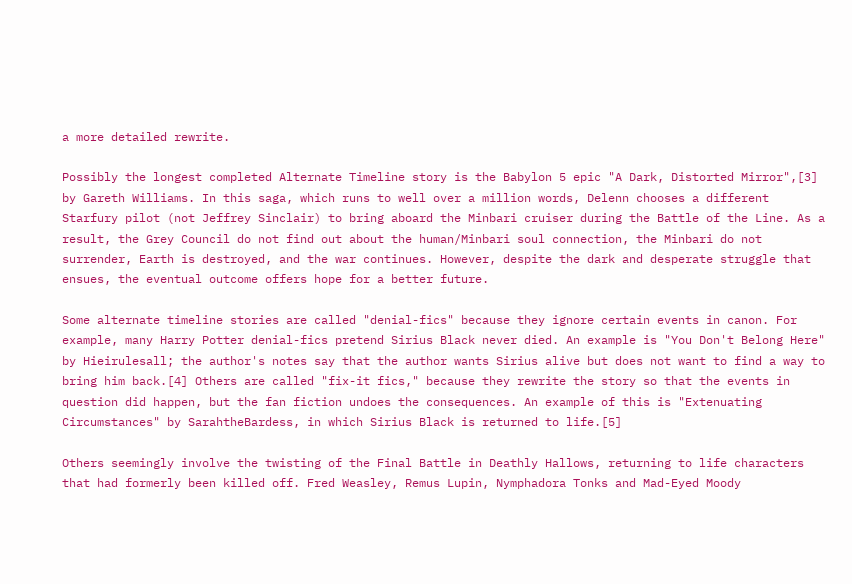a more detailed rewrite.

Possibly the longest completed Alternate Timeline story is the Babylon 5 epic "A Dark, Distorted Mirror",[3] by Gareth Williams. In this saga, which runs to well over a million words, Delenn chooses a different Starfury pilot (not Jeffrey Sinclair) to bring aboard the Minbari cruiser during the Battle of the Line. As a result, the Grey Council do not find out about the human/Minbari soul connection, the Minbari do not surrender, Earth is destroyed, and the war continues. However, despite the dark and desperate struggle that ensues, the eventual outcome offers hope for a better future.

Some alternate timeline stories are called "denial-fics" because they ignore certain events in canon. For example, many Harry Potter denial-fics pretend Sirius Black never died. An example is "You Don't Belong Here" by Hieirulesall; the author's notes say that the author wants Sirius alive but does not want to find a way to bring him back.[4] Others are called "fix-it fics," because they rewrite the story so that the events in question did happen, but the fan fiction undoes the consequences. An example of this is "Extenuating Circumstances" by SarahtheBardess, in which Sirius Black is returned to life.[5]

Others seemingly involve the twisting of the Final Battle in Deathly Hallows, returning to life characters that had formerly been killed off. Fred Weasley, Remus Lupin, Nymphadora Tonks and Mad-Eyed Moody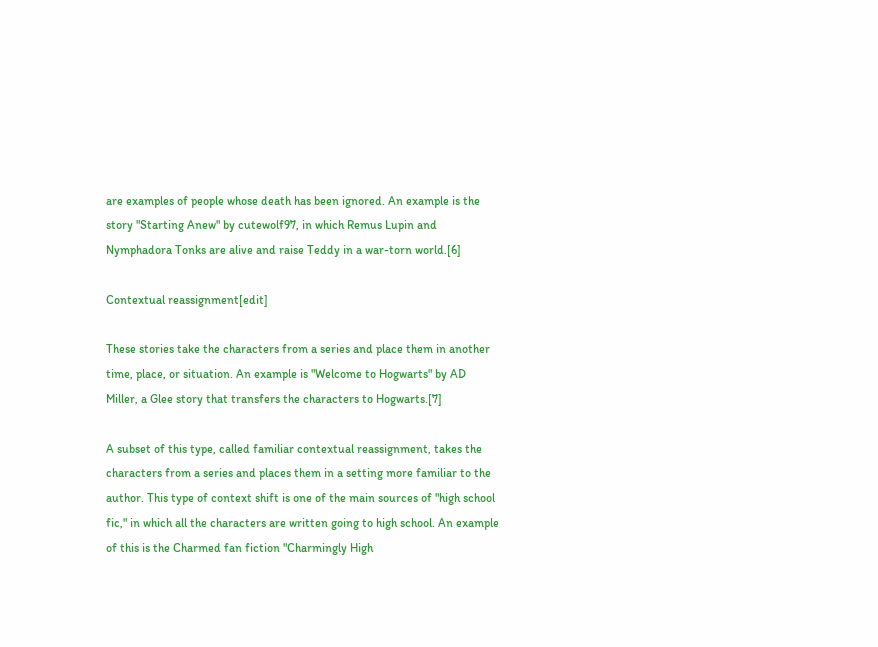are examples of people whose death has been ignored. An example is the story "Starting Anew" by cutewolf97, in which Remus Lupin and Nymphadora Tonks are alive and raise Teddy in a war-torn world.[6]

Contextual reassignment[edit]

These stories take the characters from a series and place them in another time, place, or situation. An example is "Welcome to Hogwarts" by AD Miller, a Glee story that transfers the characters to Hogwarts.[7]

A subset of this type, called familiar contextual reassignment, takes the characters from a series and places them in a setting more familiar to the author. This type of context shift is one of the main sources of "high school fic," in which all the characters are written going to high school. An example of this is the Charmed fan fiction "Charmingly High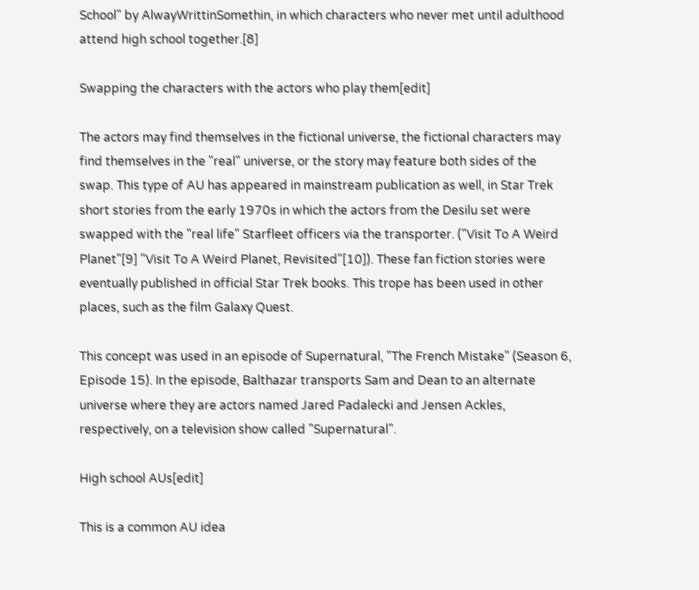School" by AlwayWrittinSomethin, in which characters who never met until adulthood attend high school together.[8]

Swapping the characters with the actors who play them[edit]

The actors may find themselves in the fictional universe, the fictional characters may find themselves in the "real" universe, or the story may feature both sides of the swap. This type of AU has appeared in mainstream publication as well, in Star Trek short stories from the early 1970s in which the actors from the Desilu set were swapped with the "real life" Starfleet officers via the transporter. ("Visit To A Weird Planet"[9] "Visit To A Weird Planet, Revisited"[10]). These fan fiction stories were eventually published in official Star Trek books. This trope has been used in other places, such as the film Galaxy Quest.

This concept was used in an episode of Supernatural, "The French Mistake" (Season 6, Episode 15). In the episode, Balthazar transports Sam and Dean to an alternate universe where they are actors named Jared Padalecki and Jensen Ackles, respectively, on a television show called "Supernatural".

High school AUs[edit]

This is a common AU idea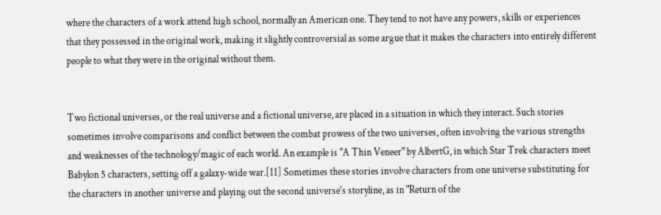where the characters of a work attend high school, normally an American one. They tend to not have any powers, skills or experiences that they possessed in the original work, making it slightly controversial as some argue that it makes the characters into entirely different people to what they were in the original without them.


Two fictional universes, or the real universe and a fictional universe, are placed in a situation in which they interact. Such stories sometimes involve comparisons and conflict between the combat prowess of the two universes, often involving the various strengths and weaknesses of the technology/magic of each world. An example is "A Thin Veneer" by AlbertG, in which Star Trek characters meet Babylon 5 characters, setting off a galaxy-wide war.[11] Sometimes these stories involve characters from one universe substituting for the characters in another universe and playing out the second universe's storyline, as in "Return of the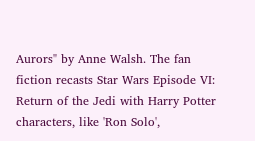Aurors" by Anne Walsh. The fan fiction recasts Star Wars Episode VI: Return of the Jedi with Harry Potter characters, like 'Ron Solo',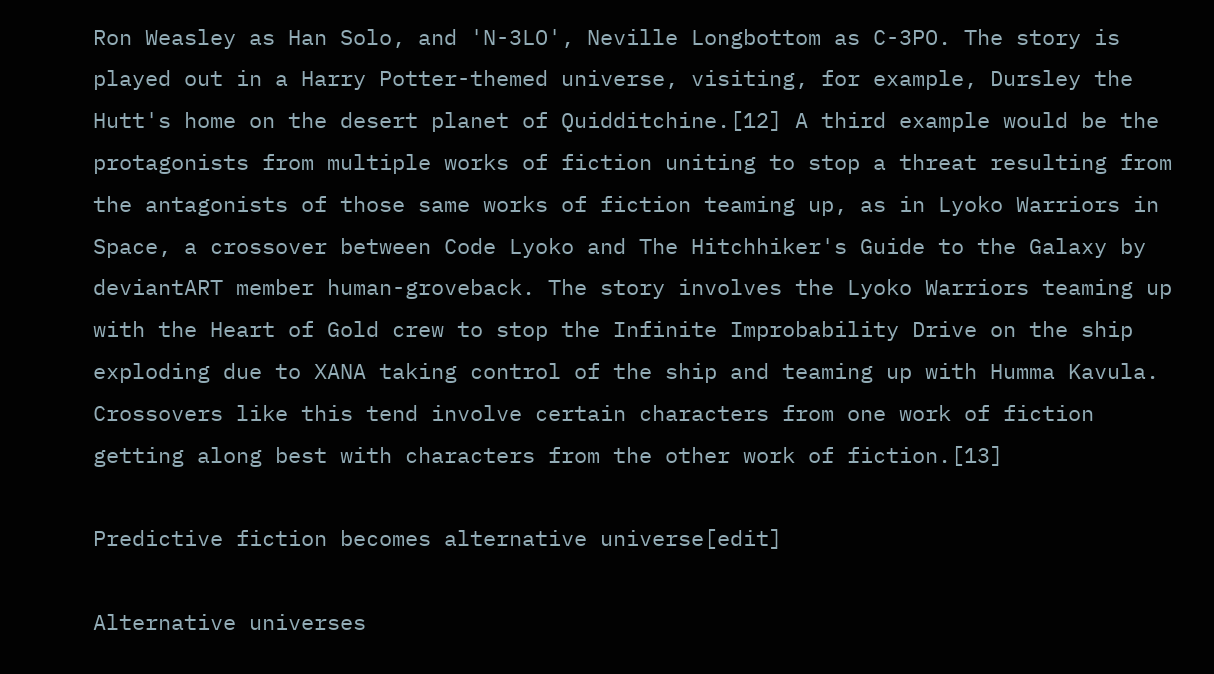Ron Weasley as Han Solo, and 'N-3LO', Neville Longbottom as C-3PO. The story is played out in a Harry Potter-themed universe, visiting, for example, Dursley the Hutt's home on the desert planet of Quidditchine.[12] A third example would be the protagonists from multiple works of fiction uniting to stop a threat resulting from the antagonists of those same works of fiction teaming up, as in Lyoko Warriors in Space, a crossover between Code Lyoko and The Hitchhiker's Guide to the Galaxy by deviantART member human-groveback. The story involves the Lyoko Warriors teaming up with the Heart of Gold crew to stop the Infinite Improbability Drive on the ship exploding due to XANA taking control of the ship and teaming up with Humma Kavula. Crossovers like this tend involve certain characters from one work of fiction getting along best with characters from the other work of fiction.[13]

Predictive fiction becomes alternative universe[edit]

Alternative universes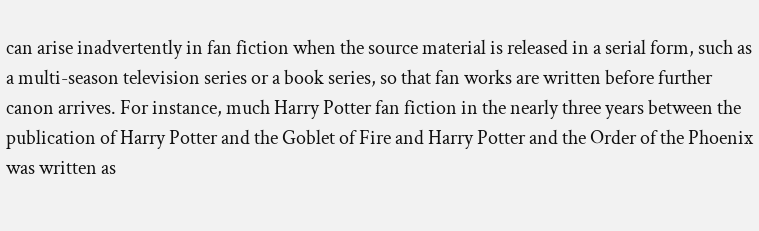can arise inadvertently in fan fiction when the source material is released in a serial form, such as a multi-season television series or a book series, so that fan works are written before further canon arrives. For instance, much Harry Potter fan fiction in the nearly three years between the publication of Harry Potter and the Goblet of Fire and Harry Potter and the Order of the Phoenix was written as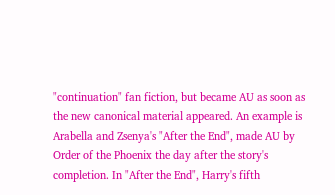"continuation" fan fiction, but became AU as soon as the new canonical material appeared. An example is Arabella and Zsenya's "After the End", made AU by Order of the Phoenix the day after the story's completion. In "After the End", Harry's fifth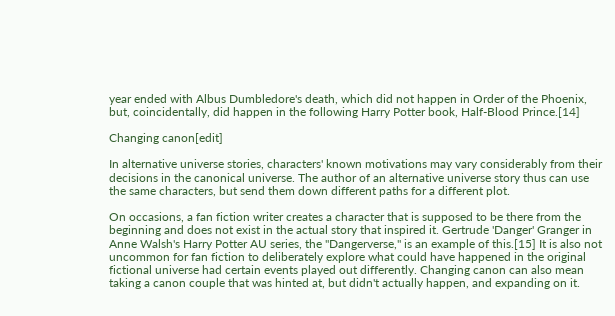year ended with Albus Dumbledore's death, which did not happen in Order of the Phoenix, but, coincidentally, did happen in the following Harry Potter book, Half-Blood Prince.[14]

Changing canon[edit]

In alternative universe stories, characters' known motivations may vary considerably from their decisions in the canonical universe. The author of an alternative universe story thus can use the same characters, but send them down different paths for a different plot.

On occasions, a fan fiction writer creates a character that is supposed to be there from the beginning and does not exist in the actual story that inspired it. Gertrude 'Danger' Granger in Anne Walsh's Harry Potter AU series, the "Dangerverse," is an example of this.[15] It is also not uncommon for fan fiction to deliberately explore what could have happened in the original fictional universe had certain events played out differently. Changing canon can also mean taking a canon couple that was hinted at, but didn't actually happen, and expanding on it.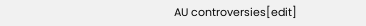AU controversies[edit]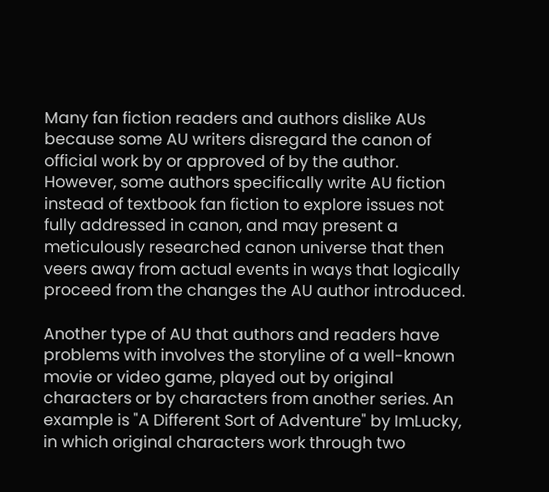Many fan fiction readers and authors dislike AUs because some AU writers disregard the canon of official work by or approved of by the author. However, some authors specifically write AU fiction instead of textbook fan fiction to explore issues not fully addressed in canon, and may present a meticulously researched canon universe that then veers away from actual events in ways that logically proceed from the changes the AU author introduced.

Another type of AU that authors and readers have problems with involves the storyline of a well-known movie or video game, played out by original characters or by characters from another series. An example is "A Different Sort of Adventure" by ImLucky, in which original characters work through two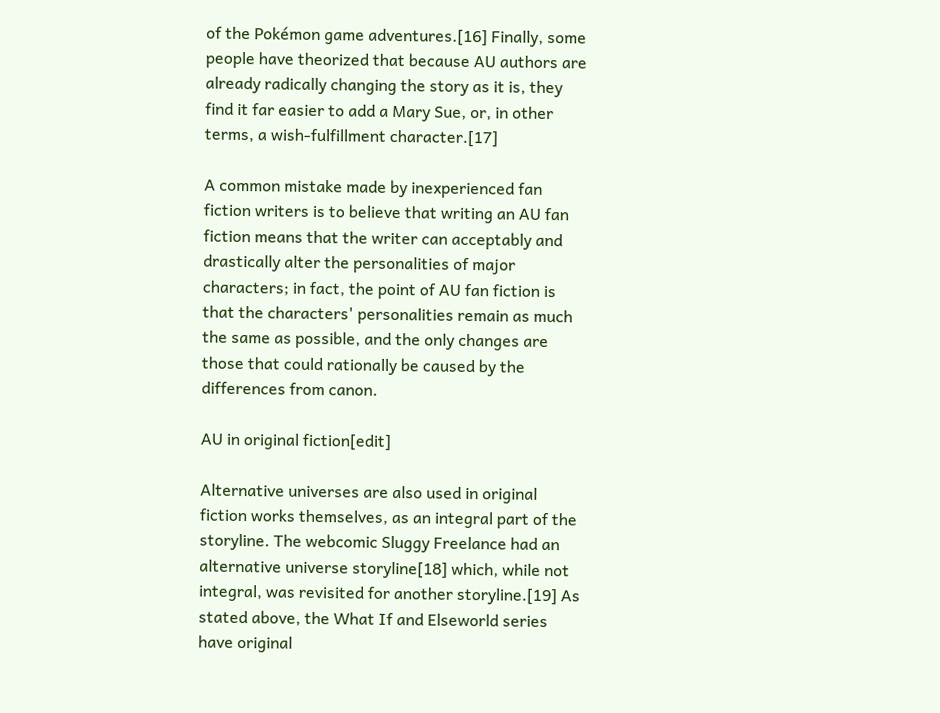of the Pokémon game adventures.[16] Finally, some people have theorized that because AU authors are already radically changing the story as it is, they find it far easier to add a Mary Sue, or, in other terms, a wish-fulfillment character.[17]

A common mistake made by inexperienced fan fiction writers is to believe that writing an AU fan fiction means that the writer can acceptably and drastically alter the personalities of major characters; in fact, the point of AU fan fiction is that the characters' personalities remain as much the same as possible, and the only changes are those that could rationally be caused by the differences from canon.

AU in original fiction[edit]

Alternative universes are also used in original fiction works themselves, as an integral part of the storyline. The webcomic Sluggy Freelance had an alternative universe storyline[18] which, while not integral, was revisited for another storyline.[19] As stated above, the What If and Elseworld series have original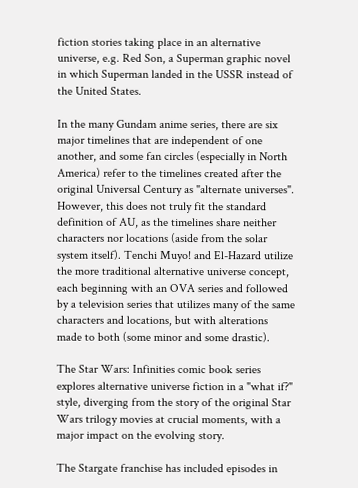fiction stories taking place in an alternative universe, e.g. Red Son, a Superman graphic novel in which Superman landed in the USSR instead of the United States.

In the many Gundam anime series, there are six major timelines that are independent of one another, and some fan circles (especially in North America) refer to the timelines created after the original Universal Century as "alternate universes". However, this does not truly fit the standard definition of AU, as the timelines share neither characters nor locations (aside from the solar system itself). Tenchi Muyo! and El-Hazard utilize the more traditional alternative universe concept, each beginning with an OVA series and followed by a television series that utilizes many of the same characters and locations, but with alterations made to both (some minor and some drastic).

The Star Wars: Infinities comic book series explores alternative universe fiction in a "what if?" style, diverging from the story of the original Star Wars trilogy movies at crucial moments, with a major impact on the evolving story.

The Stargate franchise has included episodes in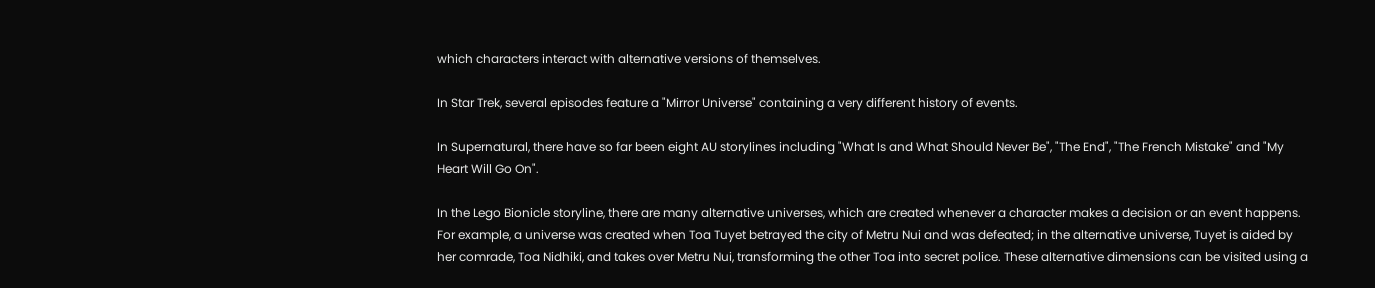which characters interact with alternative versions of themselves.

In Star Trek, several episodes feature a "Mirror Universe" containing a very different history of events.

In Supernatural, there have so far been eight AU storylines including "What Is and What Should Never Be", "The End", "The French Mistake" and "My Heart Will Go On".

In the Lego Bionicle storyline, there are many alternative universes, which are created whenever a character makes a decision or an event happens. For example, a universe was created when Toa Tuyet betrayed the city of Metru Nui and was defeated; in the alternative universe, Tuyet is aided by her comrade, Toa Nidhiki, and takes over Metru Nui, transforming the other Toa into secret police. These alternative dimensions can be visited using a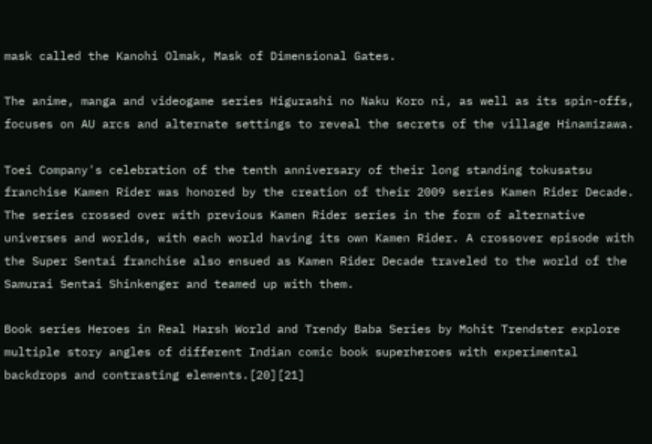mask called the Kanohi Olmak, Mask of Dimensional Gates.

The anime, manga and videogame series Higurashi no Naku Koro ni, as well as its spin-offs, focuses on AU arcs and alternate settings to reveal the secrets of the village Hinamizawa.

Toei Company's celebration of the tenth anniversary of their long standing tokusatsu franchise Kamen Rider was honored by the creation of their 2009 series Kamen Rider Decade. The series crossed over with previous Kamen Rider series in the form of alternative universes and worlds, with each world having its own Kamen Rider. A crossover episode with the Super Sentai franchise also ensued as Kamen Rider Decade traveled to the world of the Samurai Sentai Shinkenger and teamed up with them.

Book series Heroes in Real Harsh World and Trendy Baba Series by Mohit Trendster explore multiple story angles of different Indian comic book superheroes with experimental backdrops and contrasting elements.[20][21]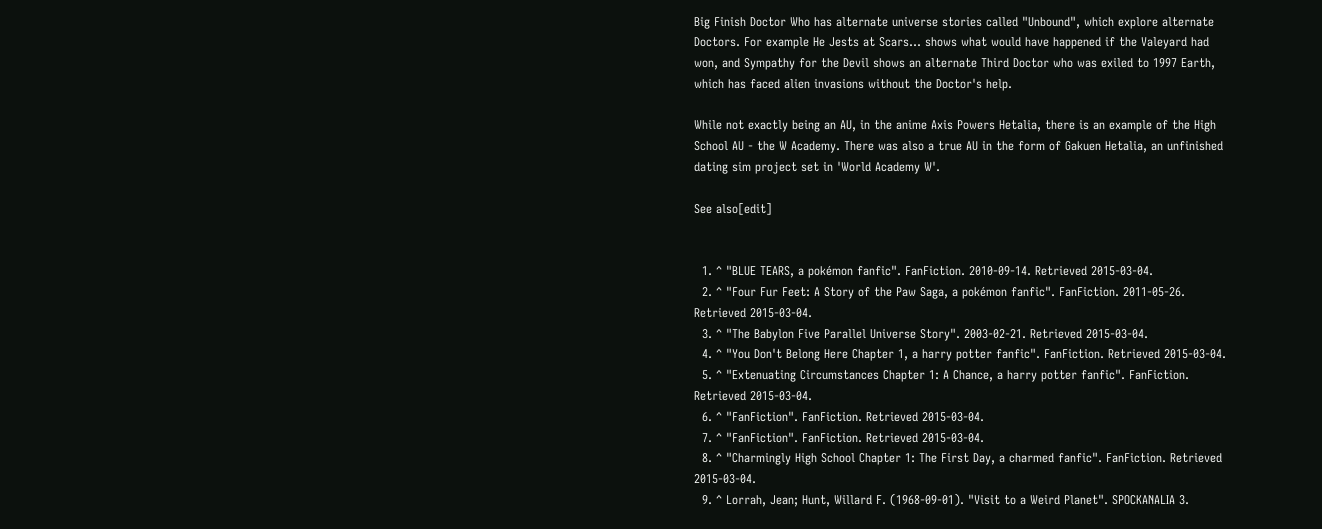Big Finish Doctor Who has alternate universe stories called "Unbound", which explore alternate Doctors. For example He Jests at Scars... shows what would have happened if the Valeyard had won, and Sympathy for the Devil shows an alternate Third Doctor who was exiled to 1997 Earth, which has faced alien invasions without the Doctor's help.

While not exactly being an AU, in the anime Axis Powers Hetalia, there is an example of the High School AU - the W Academy. There was also a true AU in the form of Gakuen Hetalia, an unfinished dating sim project set in 'World Academy W'.

See also[edit]


  1. ^ "BLUE TEARS, a pokémon fanfic". FanFiction. 2010-09-14. Retrieved 2015-03-04.
  2. ^ "Four Fur Feet: A Story of the Paw Saga, a pokémon fanfic". FanFiction. 2011-05-26. Retrieved 2015-03-04.
  3. ^ "The Babylon Five Parallel Universe Story". 2003-02-21. Retrieved 2015-03-04.
  4. ^ "You Don't Belong Here Chapter 1, a harry potter fanfic". FanFiction. Retrieved 2015-03-04.
  5. ^ "Extenuating Circumstances Chapter 1: A Chance, a harry potter fanfic". FanFiction. Retrieved 2015-03-04.
  6. ^ "FanFiction". FanFiction. Retrieved 2015-03-04.
  7. ^ "FanFiction". FanFiction. Retrieved 2015-03-04.
  8. ^ "Charmingly High School Chapter 1: The First Day, a charmed fanfic". FanFiction. Retrieved 2015-03-04.
  9. ^ Lorrah, Jean; Hunt, Willard F. (1968-09-01). "Visit to a Weird Planet". SPOCKANALIA 3.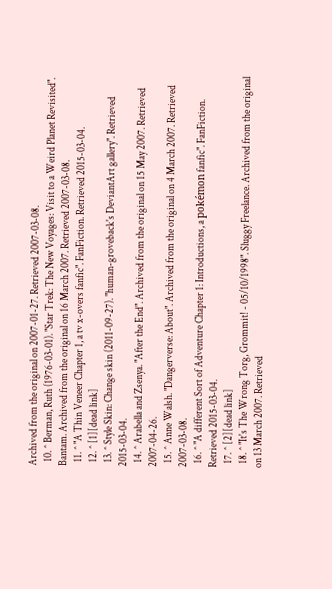Archived from the original on 2007-01-27. Retrieved 2007-03-08.
  10. ^ Berman, Ruth (1976-03-01). "Star Trek: The New Voyages: Visit to a Weird Planet Revisited". Bantam. Archived from the original on 16 March 2007. Retrieved 2007-03-08.
  11. ^ "A Thin Veneer Chapter 1, a tv x-overs fanfic". FanFiction. Retrieved 2015-03-04.
  12. ^ [1][dead link]
  13. ^ Style Skin: Change skin (2011-09-27). "human-groveback's DeviantArt gallery". Retrieved 2015-03-04.
  14. ^ Arabella and Zsenya. "After the End". Archived from the original on 15 May 2007. Retrieved 2007-04-26.
  15. ^ Anne Walsh. "Dangerverse: About". Archived from the original on 4 March 2007. Retrieved 2007-03-08.
  16. ^ "A different Sort of Adventure Chapter 1: Introductions, a pokémon fanfic". FanFiction. Retrieved 2015-03-04.
  17. ^ [2][dead link]
  18. ^ "It's The Wrong Torg, Grommit! - 05/10/1998". Sluggy Freelance. Archived from the original on 13 March 2007. Retrieved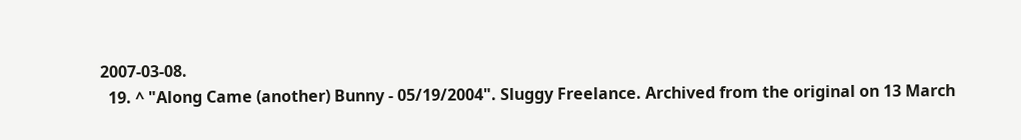2007-03-08.
  19. ^ "Along Came (another) Bunny - 05/19/2004". Sluggy Freelance. Archived from the original on 13 March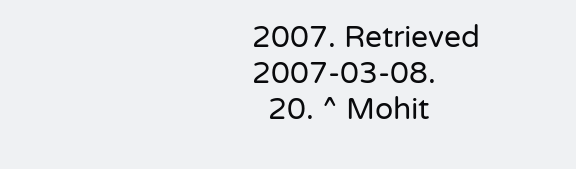2007. Retrieved 2007-03-08.
  20. ^ Mohit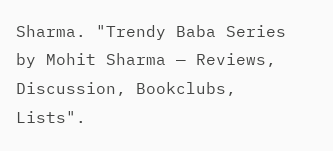Sharma. "Trendy Baba Series by Mohit Sharma — Reviews, Discussion, Bookclubs, Lists".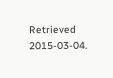Retrieved 2015-03-04.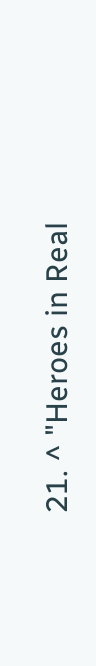21. ^ "Heroes in Real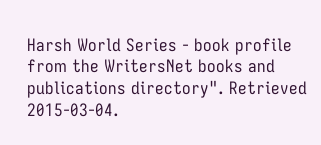Harsh World Series - book profile from the WritersNet books and publications directory". Retrieved 2015-03-04.